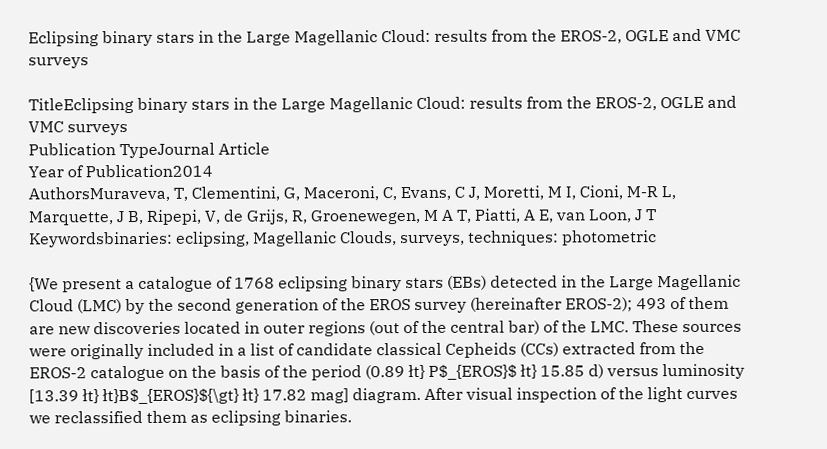Eclipsing binary stars in the Large Magellanic Cloud: results from the EROS-2, OGLE and VMC surveys

TitleEclipsing binary stars in the Large Magellanic Cloud: results from the EROS-2, OGLE and VMC surveys
Publication TypeJournal Article
Year of Publication2014
AuthorsMuraveva, T, Clementini, G, Maceroni, C, Evans, C J, Moretti, M I, Cioni, M-R L, Marquette, J B, Ripepi, V, de Grijs, R, Groenewegen, M A T, Piatti, A E, van Loon, J T
Keywordsbinaries: eclipsing, Magellanic Clouds, surveys, techniques: photometric

{We present a catalogue of 1768 eclipsing binary stars (EBs) detected in the Large Magellanic Cloud (LMC) by the second generation of the EROS survey (hereinafter EROS-2); 493 of them are new discoveries located in outer regions (out of the central bar) of the LMC. These sources were originally included in a list of candidate classical Cepheids (CCs) extracted from the EROS-2 catalogue on the basis of the period (0.89 łt} P$_{EROS}$ łt} 15.85 d) versus luminosity [13.39 łt} łt}B$_{EROS}${\gt} łt} 17.82 mag] diagram. After visual inspection of the light curves we reclassified them as eclipsing binaries.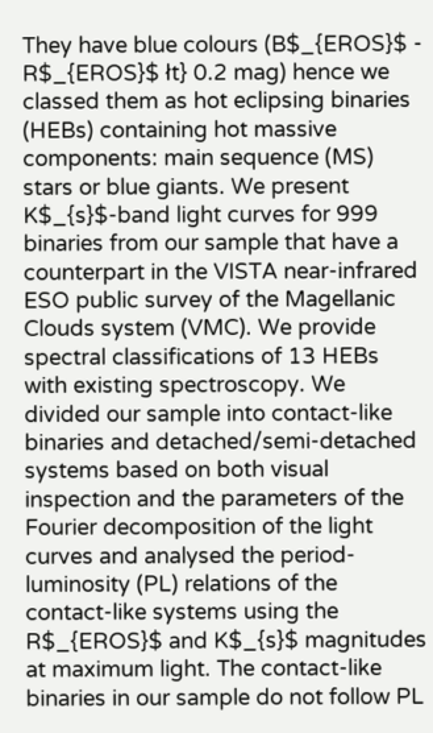They have blue colours (B$_{EROS}$ - R$_{EROS}$ łt} 0.2 mag) hence we classed them as hot eclipsing binaries (HEBs) containing hot massive components: main sequence (MS) stars or blue giants. We present K$_{s}$-band light curves for 999 binaries from our sample that have a counterpart in the VISTA near-infrared ESO public survey of the Magellanic Clouds system (VMC). We provide spectral classifications of 13 HEBs with existing spectroscopy. We divided our sample into contact-like binaries and detached/semi-detached systems based on both visual inspection and the parameters of the Fourier decomposition of the light curves and analysed the period-luminosity (PL) relations of the contact-like systems using the R$_{EROS}$ and K$_{s}$ magnitudes at maximum light. The contact-like binaries in our sample do not follow PL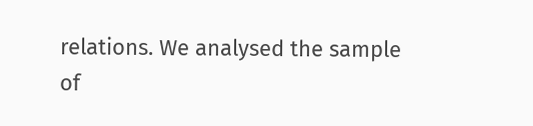relations. We analysed the sample of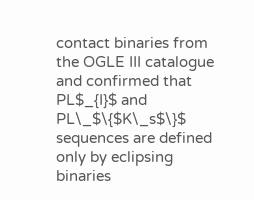contact binaries from the OGLE III catalogue and confirmed that PL$_{I}$ and PL\_$\{$K\_s$\}$ sequences are defined only by eclipsing binaries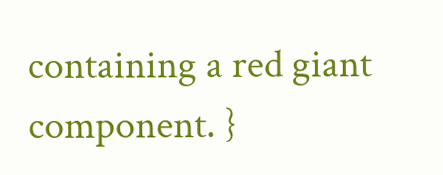containing a red giant component. }